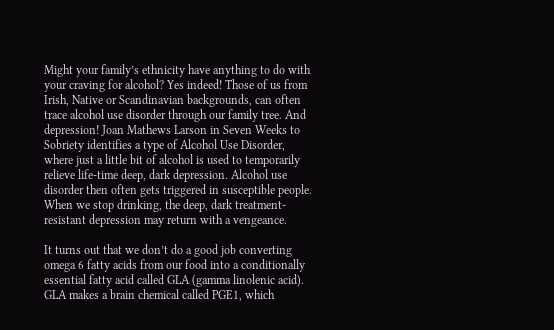Might your family’s ethnicity have anything to do with your craving for alcohol? Yes indeed! Those of us from Irish, Native or Scandinavian backgrounds, can often trace alcohol use disorder through our family tree. And depression! Joan Mathews Larson in Seven Weeks to Sobriety identifies a type of Alcohol Use Disorder, where just a little bit of alcohol is used to temporarily relieve life-time deep, dark depression. Alcohol use disorder then often gets triggered in susceptible people.  When we stop drinking, the deep, dark treatment-resistant depression may return with a vengeance.

It turns out that we don’t do a good job converting omega 6 fatty acids from our food into a conditionally essential fatty acid called GLA (gamma linolenic acid). GLA makes a brain chemical called PGE1, which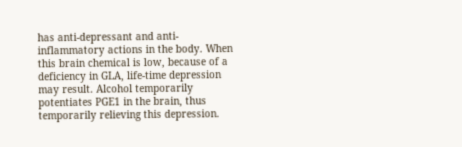has anti-depressant and anti-inflammatory actions in the body. When this brain chemical is low, because of a deficiency in GLA, life-time depression may result. Alcohol temporarily potentiates PGE1 in the brain, thus temporarily relieving this depression.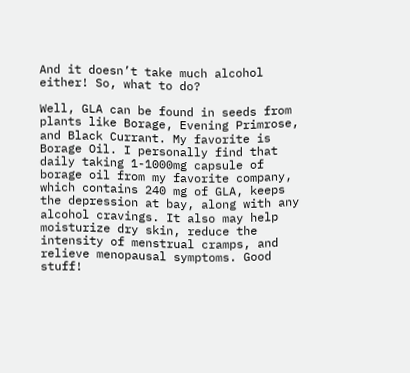And it doesn’t take much alcohol either! So, what to do?

Well, GLA can be found in seeds from plants like Borage, Evening Primrose, and Black Currant. My favorite is Borage Oil. I personally find that daily taking 1-1000mg capsule of borage oil from my favorite company, which contains 240 mg of GLA, keeps the depression at bay, along with any alcohol cravings. It also may help moisturize dry skin, reduce the intensity of menstrual cramps, and relieve menopausal symptoms. Good stuff!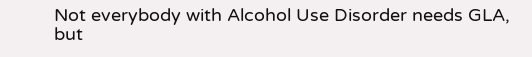Not everybody with Alcohol Use Disorder needs GLA, but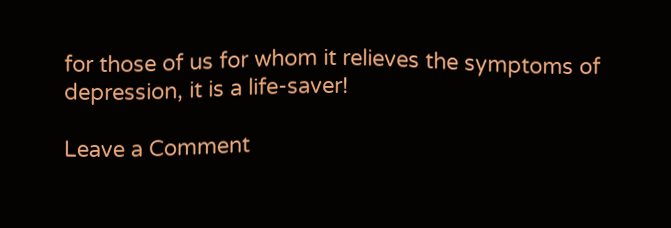for those of us for whom it relieves the symptoms of depression, it is a life-saver!

Leave a Comment